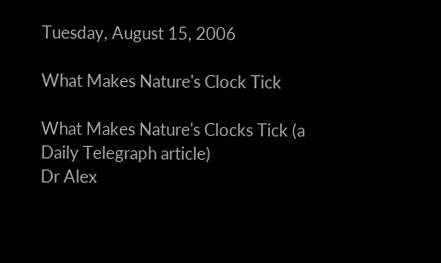Tuesday, August 15, 2006

What Makes Nature's Clock Tick

What Makes Nature's Clocks Tick (a Daily Telegraph article)
Dr Alex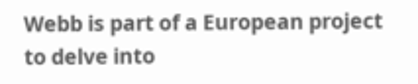Webb is part of a European project to delve into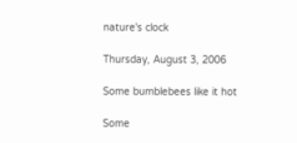nature's clock

Thursday, August 3, 2006

Some bumblebees like it hot

Some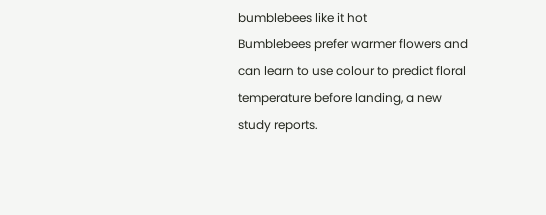bumblebees like it hot
Bumblebees prefer warmer flowers and can learn to use colour to predict floral temperature before landing, a new study reports.